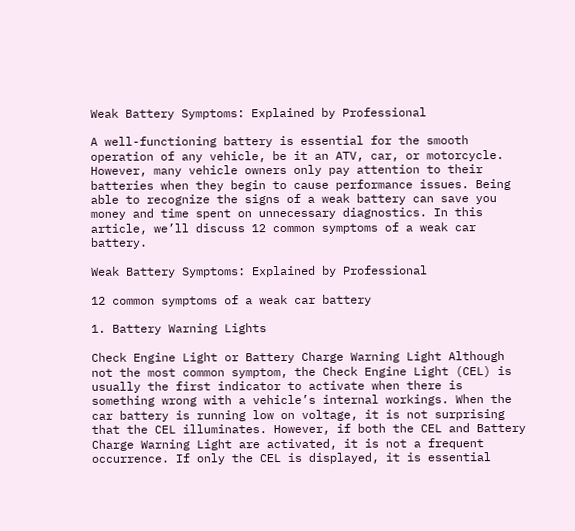Weak Battery Symptoms: Explained by Professional

A well-functioning battery is essential for the smooth operation of any vehicle, be it an ATV, car, or motorcycle. However, many vehicle owners only pay attention to their batteries when they begin to cause performance issues. Being able to recognize the signs of a weak battery can save you money and time spent on unnecessary diagnostics. In this article, we’ll discuss 12 common symptoms of a weak car battery.

Weak Battery Symptoms: Explained by Professional

12 common symptoms of a weak car battery

1. Battery Warning Lights

Check Engine Light or Battery Charge Warning Light Although not the most common symptom, the Check Engine Light (CEL) is usually the first indicator to activate when there is something wrong with a vehicle’s internal workings. When the car battery is running low on voltage, it is not surprising that the CEL illuminates. However, if both the CEL and Battery Charge Warning Light are activated, it is not a frequent occurrence. If only the CEL is displayed, it is essential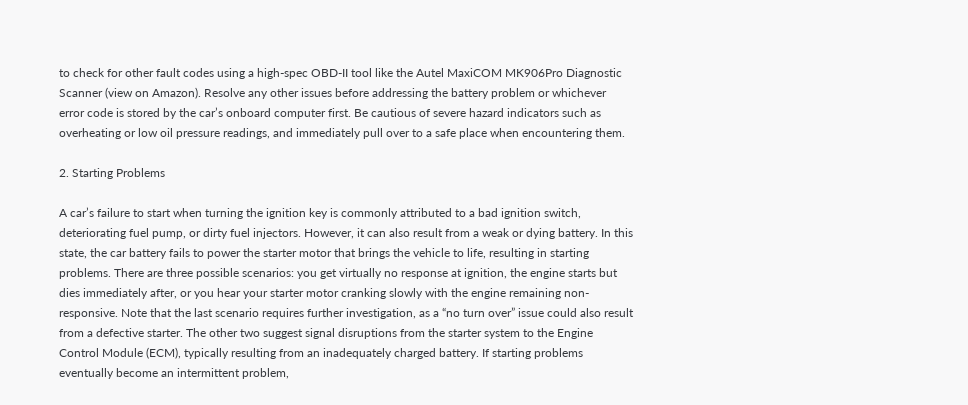to check for other fault codes using a high-spec OBD-II tool like the Autel MaxiCOM MK906Pro Diagnostic Scanner (view on Amazon). Resolve any other issues before addressing the battery problem or whichever error code is stored by the car’s onboard computer first. Be cautious of severe hazard indicators such as overheating or low oil pressure readings, and immediately pull over to a safe place when encountering them.

2. Starting Problems

A car’s failure to start when turning the ignition key is commonly attributed to a bad ignition switch, deteriorating fuel pump, or dirty fuel injectors. However, it can also result from a weak or dying battery. In this state, the car battery fails to power the starter motor that brings the vehicle to life, resulting in starting problems. There are three possible scenarios: you get virtually no response at ignition, the engine starts but dies immediately after, or you hear your starter motor cranking slowly with the engine remaining non-responsive. Note that the last scenario requires further investigation, as a “no turn over” issue could also result from a defective starter. The other two suggest signal disruptions from the starter system to the Engine Control Module (ECM), typically resulting from an inadequately charged battery. If starting problems eventually become an intermittent problem,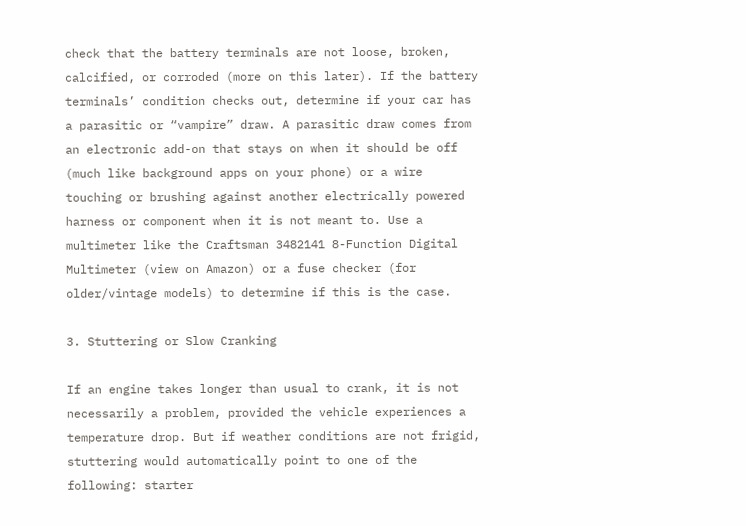check that the battery terminals are not loose, broken, calcified, or corroded (more on this later). If the battery terminals’ condition checks out, determine if your car has a parasitic or “vampire” draw. A parasitic draw comes from an electronic add-on that stays on when it should be off (much like background apps on your phone) or a wire touching or brushing against another electrically powered harness or component when it is not meant to. Use a multimeter like the Craftsman 3482141 8-Function Digital Multimeter (view on Amazon) or a fuse checker (for older/vintage models) to determine if this is the case.

3. Stuttering or Slow Cranking

If an engine takes longer than usual to crank, it is not necessarily a problem, provided the vehicle experiences a temperature drop. But if weather conditions are not frigid, stuttering would automatically point to one of the following: starter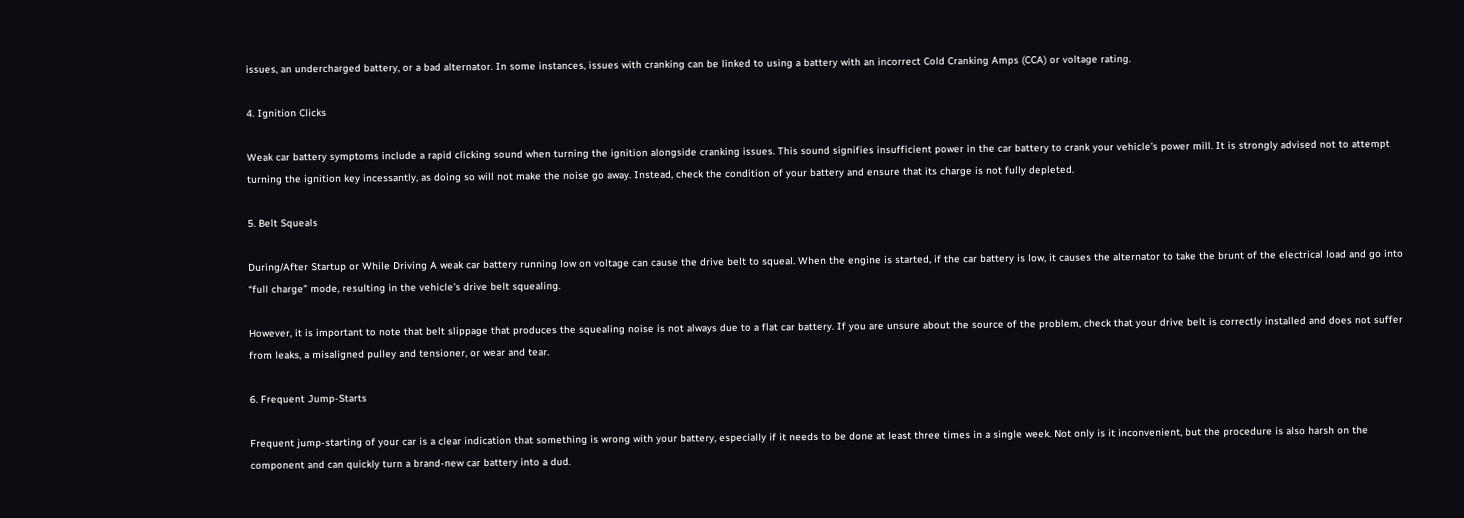issues, an undercharged battery, or a bad alternator. In some instances, issues with cranking can be linked to using a battery with an incorrect Cold Cranking Amps (CCA) or voltage rating.

4. Ignition Clicks

Weak car battery symptoms include a rapid clicking sound when turning the ignition alongside cranking issues. This sound signifies insufficient power in the car battery to crank your vehicle’s power mill. It is strongly advised not to attempt turning the ignition key incessantly, as doing so will not make the noise go away. Instead, check the condition of your battery and ensure that its charge is not fully depleted.

5. Belt Squeals

During/After Startup or While Driving A weak car battery running low on voltage can cause the drive belt to squeal. When the engine is started, if the car battery is low, it causes the alternator to take the brunt of the electrical load and go into “full charge” mode, resulting in the vehicle’s drive belt squealing.

However, it is important to note that belt slippage that produces the squealing noise is not always due to a flat car battery. If you are unsure about the source of the problem, check that your drive belt is correctly installed and does not suffer from leaks, a misaligned pulley and tensioner, or wear and tear.

6. Frequent Jump-Starts

Frequent jump-starting of your car is a clear indication that something is wrong with your battery, especially if it needs to be done at least three times in a single week. Not only is it inconvenient, but the procedure is also harsh on the component and can quickly turn a brand-new car battery into a dud.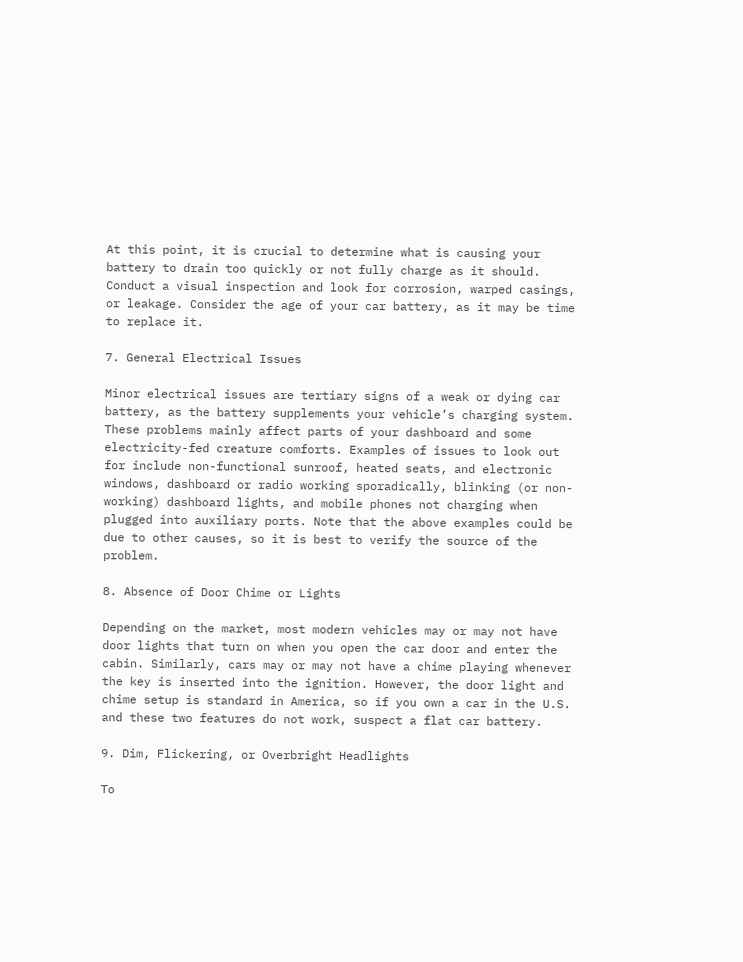At this point, it is crucial to determine what is causing your battery to drain too quickly or not fully charge as it should. Conduct a visual inspection and look for corrosion, warped casings, or leakage. Consider the age of your car battery, as it may be time to replace it.

7. General Electrical Issues

Minor electrical issues are tertiary signs of a weak or dying car battery, as the battery supplements your vehicle’s charging system. These problems mainly affect parts of your dashboard and some electricity-fed creature comforts. Examples of issues to look out for include non-functional sunroof, heated seats, and electronic windows, dashboard or radio working sporadically, blinking (or non-working) dashboard lights, and mobile phones not charging when plugged into auxiliary ports. Note that the above examples could be due to other causes, so it is best to verify the source of the problem.

8. Absence of Door Chime or Lights

Depending on the market, most modern vehicles may or may not have door lights that turn on when you open the car door and enter the cabin. Similarly, cars may or may not have a chime playing whenever the key is inserted into the ignition. However, the door light and chime setup is standard in America, so if you own a car in the U.S. and these two features do not work, suspect a flat car battery.

9. Dim, Flickering, or Overbright Headlights

To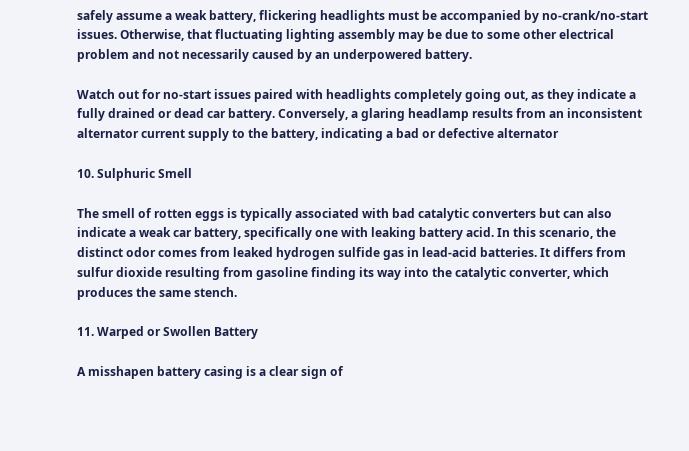safely assume a weak battery, flickering headlights must be accompanied by no-crank/no-start issues. Otherwise, that fluctuating lighting assembly may be due to some other electrical problem and not necessarily caused by an underpowered battery.

Watch out for no-start issues paired with headlights completely going out, as they indicate a fully drained or dead car battery. Conversely, a glaring headlamp results from an inconsistent alternator current supply to the battery, indicating a bad or defective alternator

10. Sulphuric Smell

The smell of rotten eggs is typically associated with bad catalytic converters but can also indicate a weak car battery, specifically one with leaking battery acid. In this scenario, the distinct odor comes from leaked hydrogen sulfide gas in lead-acid batteries. It differs from sulfur dioxide resulting from gasoline finding its way into the catalytic converter, which produces the same stench.

11. Warped or Swollen Battery

A misshapen battery casing is a clear sign of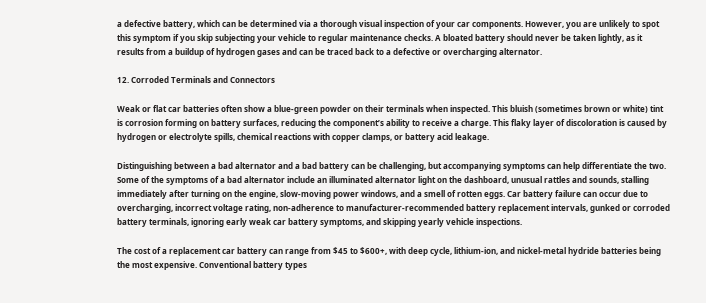a defective battery, which can be determined via a thorough visual inspection of your car components. However, you are unlikely to spot this symptom if you skip subjecting your vehicle to regular maintenance checks. A bloated battery should never be taken lightly, as it results from a buildup of hydrogen gases and can be traced back to a defective or overcharging alternator.

12. Corroded Terminals and Connectors

Weak or flat car batteries often show a blue-green powder on their terminals when inspected. This bluish (sometimes brown or white) tint is corrosion forming on battery surfaces, reducing the component’s ability to receive a charge. This flaky layer of discoloration is caused by hydrogen or electrolyte spills, chemical reactions with copper clamps, or battery acid leakage.

Distinguishing between a bad alternator and a bad battery can be challenging, but accompanying symptoms can help differentiate the two. Some of the symptoms of a bad alternator include an illuminated alternator light on the dashboard, unusual rattles and sounds, stalling immediately after turning on the engine, slow-moving power windows, and a smell of rotten eggs. Car battery failure can occur due to overcharging, incorrect voltage rating, non-adherence to manufacturer-recommended battery replacement intervals, gunked or corroded battery terminals, ignoring early weak car battery symptoms, and skipping yearly vehicle inspections.

The cost of a replacement car battery can range from $45 to $600+, with deep cycle, lithium-ion, and nickel-metal hydride batteries being the most expensive. Conventional battery types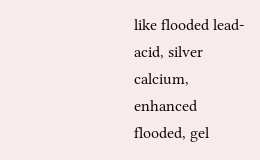like flooded lead-acid, silver calcium, enhanced flooded, gel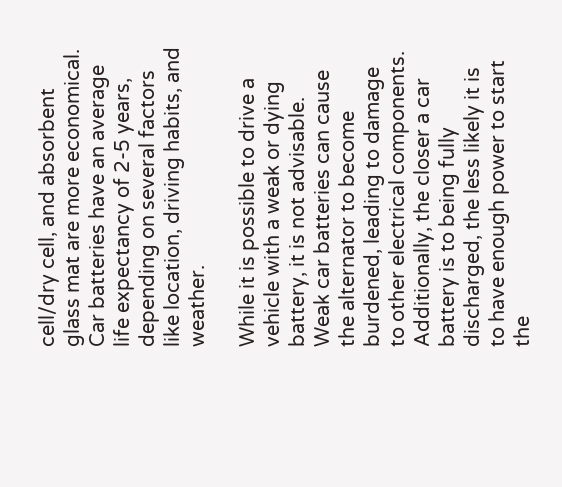cell/dry cell, and absorbent glass mat are more economical. Car batteries have an average life expectancy of 2-5 years, depending on several factors like location, driving habits, and weather.

While it is possible to drive a vehicle with a weak or dying battery, it is not advisable. Weak car batteries can cause the alternator to become burdened, leading to damage to other electrical components. Additionally, the closer a car battery is to being fully discharged, the less likely it is to have enough power to start the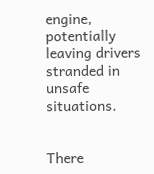engine, potentially leaving drivers stranded in unsafe situations.


There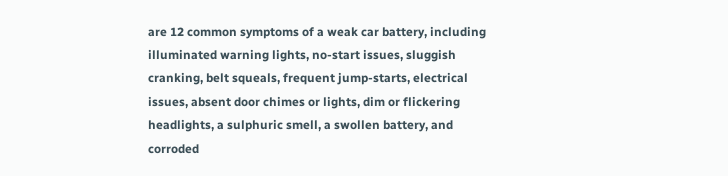are 12 common symptoms of a weak car battery, including illuminated warning lights, no-start issues, sluggish cranking, belt squeals, frequent jump-starts, electrical issues, absent door chimes or lights, dim or flickering headlights, a sulphuric smell, a swollen battery, and corroded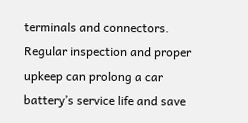terminals and connectors. Regular inspection and proper upkeep can prolong a car battery’s service life and save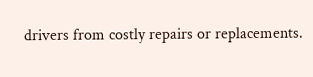drivers from costly repairs or replacements.